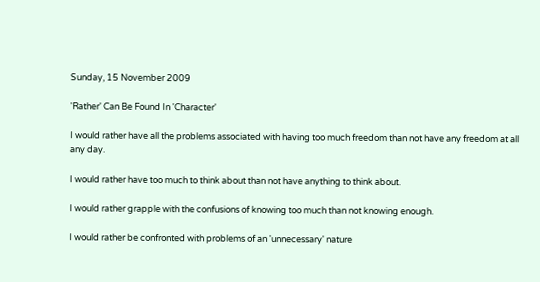Sunday, 15 November 2009

'Rather' Can Be Found In 'Character'

I would rather have all the problems associated with having too much freedom than not have any freedom at all any day.

I would rather have too much to think about than not have anything to think about.

I would rather grapple with the confusions of knowing too much than not knowing enough.

I would rather be confronted with problems of an 'unnecessary' nature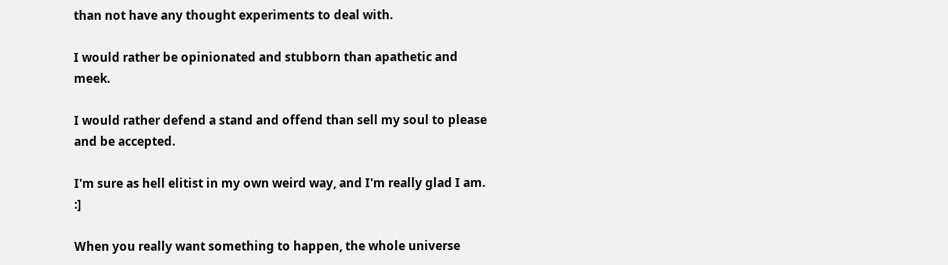than not have any thought experiments to deal with.

I would rather be opinionated and stubborn than apathetic and meek.

I would rather defend a stand and offend than sell my soul to please and be accepted.

I'm sure as hell elitist in my own weird way, and I'm really glad I am. :]

When you really want something to happen, the whole universe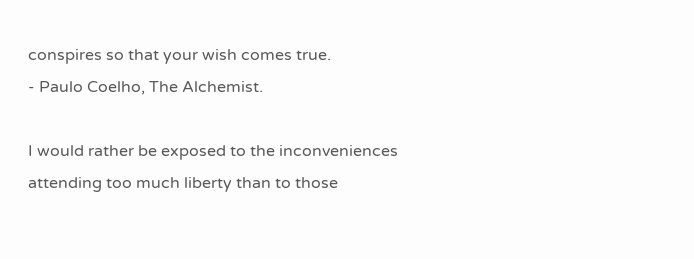conspires so that your wish comes true.
- Paulo Coelho, The Alchemist.

I would rather be exposed to the inconveniences attending too much liberty than to those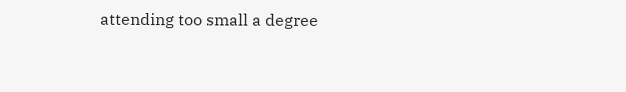attending too small a degree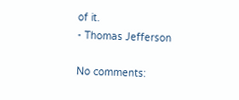of it.
- Thomas Jefferson

No comments: